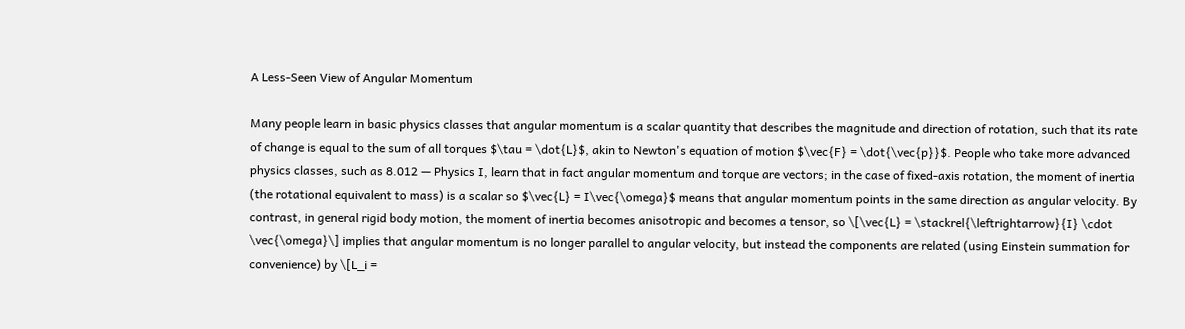A Less-Seen View of Angular Momentum

Many people learn in basic physics classes that angular momentum is a scalar quantity that describes the magnitude and direction of rotation, such that its rate of change is equal to the sum of all torques $\tau = \dot{L}$, akin to Newton's equation of motion $\vec{F} = \dot{\vec{p}}$. People who take more advanced physics classes, such as 8.012 — Physics I, learn that in fact angular momentum and torque are vectors; in the case of fixed-axis rotation, the moment of inertia (the rotational equivalent to mass) is a scalar so $\vec{L} = I\vec{\omega}$ means that angular momentum points in the same direction as angular velocity. By contrast, in general rigid body motion, the moment of inertia becomes anisotropic and becomes a tensor, so \[\vec{L} = \stackrel{\leftrightarrow}{I} \cdot \vec{\omega}\] implies that angular momentum is no longer parallel to angular velocity, but instead the components are related (using Einstein summation for convenience) by \[L_i =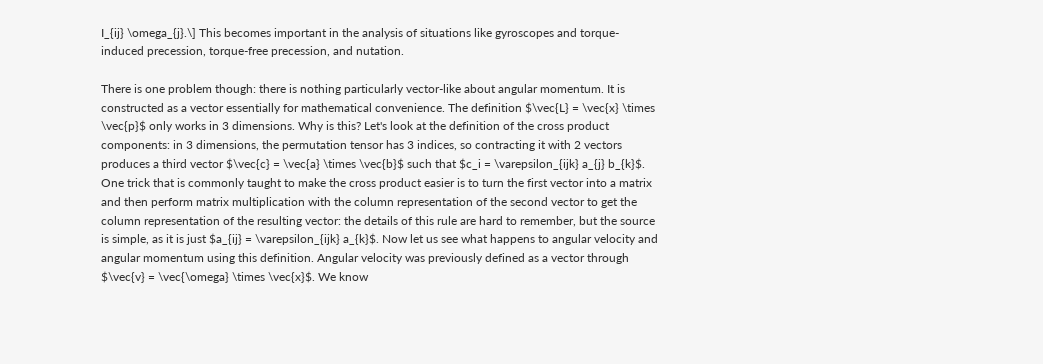I_{ij} \omega_{j}.\] This becomes important in the analysis of situations like gyroscopes and torque-induced precession, torque-free precession, and nutation.

There is one problem though: there is nothing particularly vector-like about angular momentum. It is constructed as a vector essentially for mathematical convenience. The definition $\vec{L} = \vec{x} \times \vec{p}$ only works in 3 dimensions. Why is this? Let's look at the definition of the cross product components: in 3 dimensions, the permutation tensor has 3 indices, so contracting it with 2 vectors produces a third vector $\vec{c} = \vec{a} \times \vec{b}$ such that $c_i = \varepsilon_{ijk} a_{j} b_{k}$. One trick that is commonly taught to make the cross product easier is to turn the first vector into a matrix and then perform matrix multiplication with the column representation of the second vector to get the column representation of the resulting vector: the details of this rule are hard to remember, but the source is simple, as it is just $a_{ij} = \varepsilon_{ijk} a_{k}$. Now let us see what happens to angular velocity and angular momentum using this definition. Angular velocity was previously defined as a vector through $\vec{v} = \vec{\omega} \times \vec{x}$. We know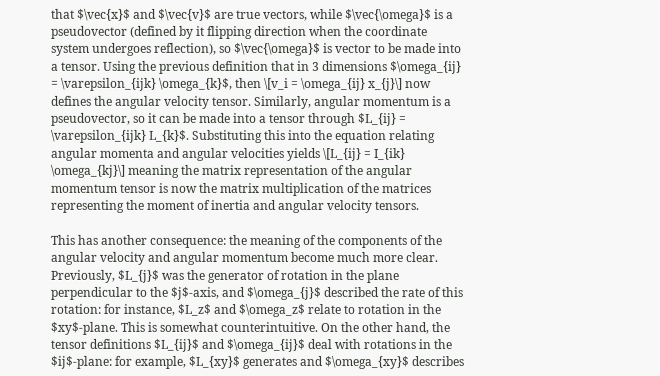that $\vec{x}$ and $\vec{v}$ are true vectors, while $\vec{\omega}$ is a pseudovector (defined by it flipping direction when the coordinate system undergoes reflection), so $\vec{\omega}$ is vector to be made into a tensor. Using the previous definition that in 3 dimensions $\omega_{ij} = \varepsilon_{ijk} \omega_{k}$, then \[v_i = \omega_{ij} x_{j}\] now defines the angular velocity tensor. Similarly, angular momentum is a pseudovector, so it can be made into a tensor through $L_{ij} = \varepsilon_{ijk} L_{k}$. Substituting this into the equation relating angular momenta and angular velocities yields \[L_{ij} = I_{ik} \omega_{kj}\] meaning the matrix representation of the angular momentum tensor is now the matrix multiplication of the matrices representing the moment of inertia and angular velocity tensors.

This has another consequence: the meaning of the components of the angular velocity and angular momentum become much more clear. Previously, $L_{j}$ was the generator of rotation in the plane perpendicular to the $j$-axis, and $\omega_{j}$ described the rate of this rotation: for instance, $L_z$ and $\omega_z$ relate to rotation in the $xy$-plane. This is somewhat counterintuitive. On the other hand, the tensor definitions $L_{ij}$ and $\omega_{ij}$ deal with rotations in the $ij$-plane: for example, $L_{xy}$ generates and $\omega_{xy}$ describes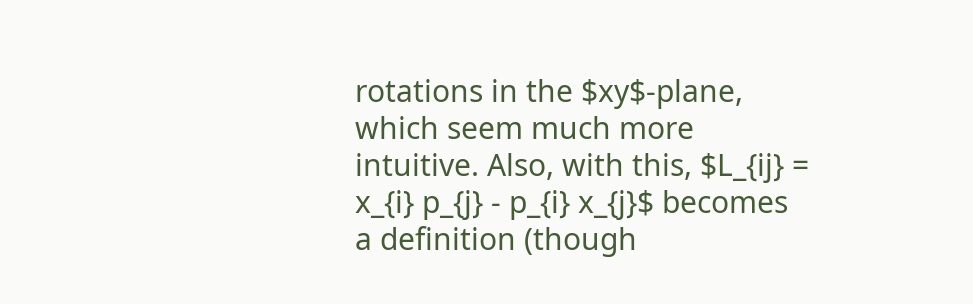rotations in the $xy$-plane, which seem much more intuitive. Also, with this, $L_{ij} = x_{i} p_{j} - p_{i} x_{j}$ becomes a definition (though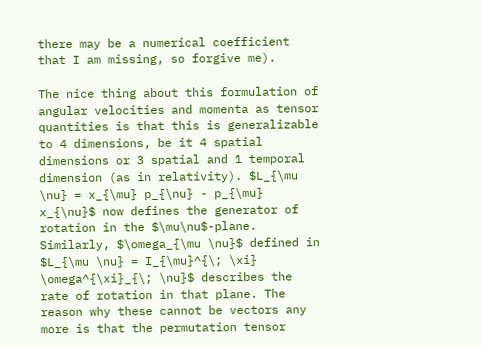there may be a numerical coefficient that I am missing, so forgive me).

The nice thing about this formulation of angular velocities and momenta as tensor quantities is that this is generalizable to 4 dimensions, be it 4 spatial dimensions or 3 spatial and 1 temporal dimension (as in relativity). $L_{\mu \nu} = x_{\mu} p_{\nu} - p_{\mu} x_{\nu}$ now defines the generator of rotation in the $\mu\nu$-plane. Similarly, $\omega_{\mu \nu}$ defined in $L_{\mu \nu} = I_{\mu}^{\; \xi} \omega^{\xi}_{\; \nu}$ describes the rate of rotation in that plane. The reason why these cannot be vectors any more is that the permutation tensor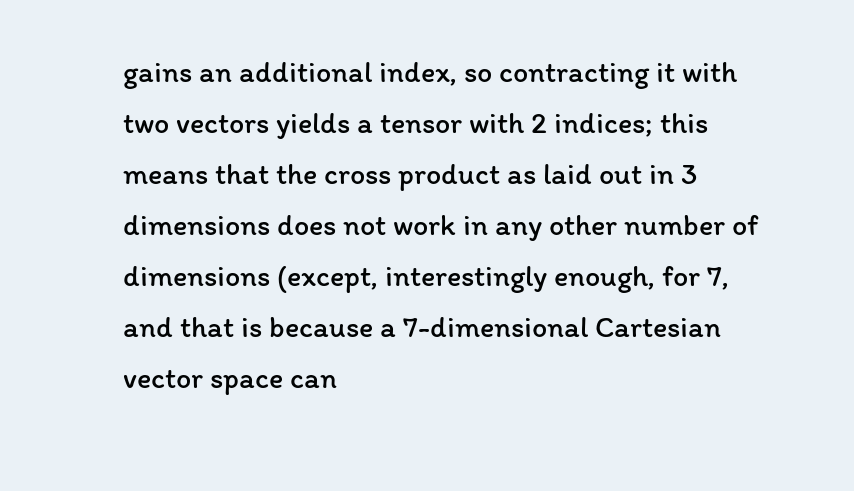gains an additional index, so contracting it with two vectors yields a tensor with 2 indices; this means that the cross product as laid out in 3 dimensions does not work in any other number of dimensions (except, interestingly enough, for 7, and that is because a 7-dimensional Cartesian vector space can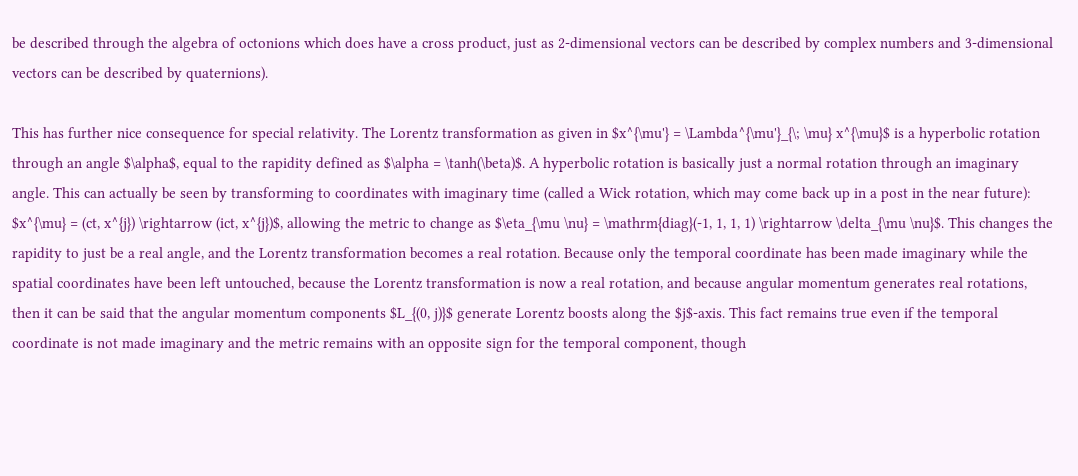be described through the algebra of octonions which does have a cross product, just as 2-dimensional vectors can be described by complex numbers and 3-dimensional vectors can be described by quaternions).

This has further nice consequence for special relativity. The Lorentz transformation as given in $x^{\mu'} = \Lambda^{\mu'}_{\; \mu} x^{\mu}$ is a hyperbolic rotation through an angle $\alpha$, equal to the rapidity defined as $\alpha = \tanh(\beta)$. A hyperbolic rotation is basically just a normal rotation through an imaginary angle. This can actually be seen by transforming to coordinates with imaginary time (called a Wick rotation, which may come back up in a post in the near future): $x^{\mu} = (ct, x^{j}) \rightarrow (ict, x^{j})$, allowing the metric to change as $\eta_{\mu \nu} = \mathrm{diag}(-1, 1, 1, 1) \rightarrow \delta_{\mu \nu}$. This changes the rapidity to just be a real angle, and the Lorentz transformation becomes a real rotation. Because only the temporal coordinate has been made imaginary while the spatial coordinates have been left untouched, because the Lorentz transformation is now a real rotation, and because angular momentum generates real rotations, then it can be said that the angular momentum components $L_{(0, j)}$ generate Lorentz boosts along the $j$-axis. This fact remains true even if the temporal coordinate is not made imaginary and the metric remains with an opposite sign for the temporal component, though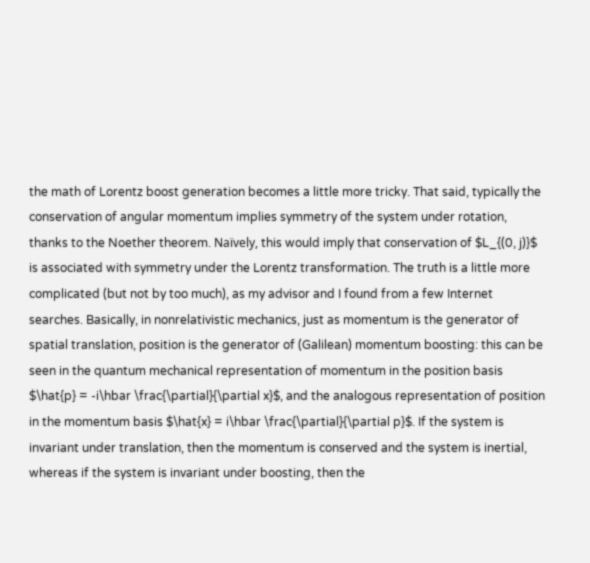the math of Lorentz boost generation becomes a little more tricky. That said, typically the conservation of angular momentum implies symmetry of the system under rotation, thanks to the Noether theorem. Naïvely, this would imply that conservation of $L_{(0, j)}$ is associated with symmetry under the Lorentz transformation. The truth is a little more complicated (but not by too much), as my advisor and I found from a few Internet searches. Basically, in nonrelativistic mechanics, just as momentum is the generator of spatial translation, position is the generator of (Galilean) momentum boosting: this can be seen in the quantum mechanical representation of momentum in the position basis $\hat{p} = -i\hbar \frac{\partial}{\partial x}$, and the analogous representation of position in the momentum basis $\hat{x} = i\hbar \frac{\partial}{\partial p}$. If the system is invariant under translation, then the momentum is conserved and the system is inertial, whereas if the system is invariant under boosting, then the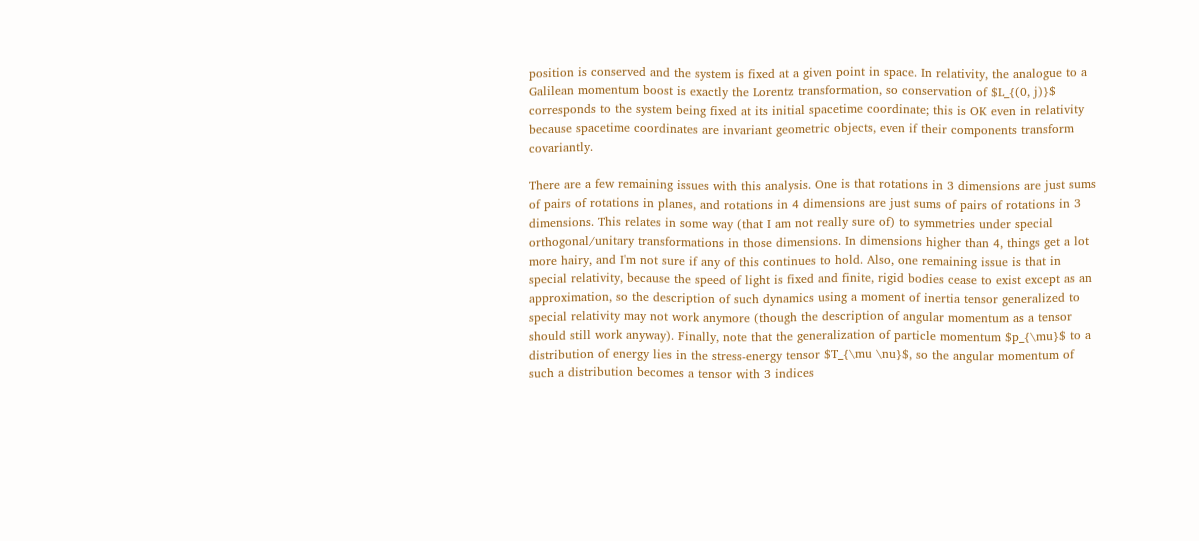position is conserved and the system is fixed at a given point in space. In relativity, the analogue to a Galilean momentum boost is exactly the Lorentz transformation, so conservation of $L_{(0, j)}$ corresponds to the system being fixed at its initial spacetime coordinate; this is OK even in relativity because spacetime coordinates are invariant geometric objects, even if their components transform covariantly.

There are a few remaining issues with this analysis. One is that rotations in 3 dimensions are just sums of pairs of rotations in planes, and rotations in 4 dimensions are just sums of pairs of rotations in 3 dimensions. This relates in some way (that I am not really sure of) to symmetries under special orthogonal/unitary transformations in those dimensions. In dimensions higher than 4, things get a lot more hairy, and I'm not sure if any of this continues to hold. Also, one remaining issue is that in special relativity, because the speed of light is fixed and finite, rigid bodies cease to exist except as an approximation, so the description of such dynamics using a moment of inertia tensor generalized to special relativity may not work anymore (though the description of angular momentum as a tensor should still work anyway). Finally, note that the generalization of particle momentum $p_{\mu}$ to a distribution of energy lies in the stress-energy tensor $T_{\mu \nu}$, so the angular momentum of such a distribution becomes a tensor with 3 indices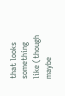that looks something like (though maybe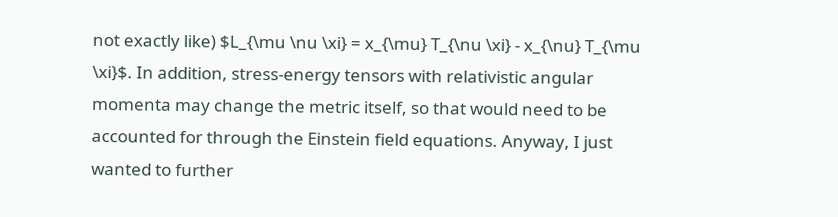not exactly like) $L_{\mu \nu \xi} = x_{\mu} T_{\nu \xi} - x_{\nu} T_{\mu \xi}$. In addition, stress-energy tensors with relativistic angular momenta may change the metric itself, so that would need to be accounted for through the Einstein field equations. Anyway, I just wanted to further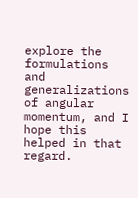explore the formulations and generalizations of angular momentum, and I hope this helped in that regard.